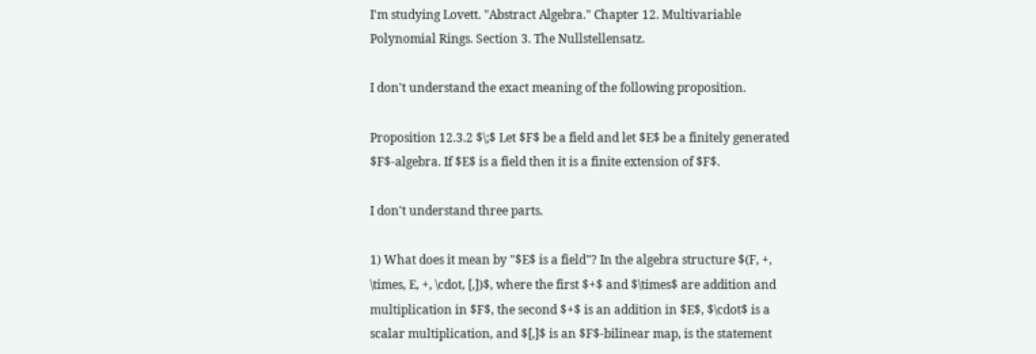I'm studying Lovett. "Abstract Algebra." Chapter 12. Multivariable Polynomial Rings. Section 3. The Nullstellensatz.

I don't understand the exact meaning of the following proposition.

Proposition 12.3.2 $\;$ Let $F$ be a field and let $E$ be a finitely generated $F$-algebra. If $E$ is a field then it is a finite extension of $F$.

I don't understand three parts.

1) What does it mean by "$E$ is a field"? In the algebra structure $(F, +, \times, E, +, \cdot, [,])$, where the first $+$ and $\times$ are addition and multiplication in $F$, the second $+$ is an addition in $E$, $\cdot$ is a scalar multiplication, and $[,]$ is an $F$-bilinear map, is the statement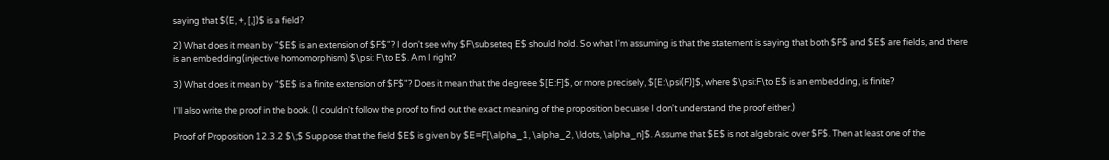saying that $(E, +, [,])$ is a field?

2) What does it mean by "$E$ is an extension of $F$"? I don't see why $F\subseteq E$ should hold. So what I'm assuming is that the statement is saying that both $F$ and $E$ are fields, and there is an embedding(injective homomorphism) $\psi: F\to E$. Am I right?

3) What does it mean by "$E$ is a finite extension of $F$"? Does it mean that the degreee $[E:F]$, or more precisely, $[E:\psi(F)]$, where $\psi:F\to E$ is an embedding, is finite?

I'll also write the proof in the book. (I couldn't follow the proof to find out the exact meaning of the proposition becuase I don't understand the proof either.)

Proof of Proposition 12.3.2 $\;$ Suppose that the field $E$ is given by $E=F[\alpha_1, \alpha_2, \ldots, \alpha_n]$. Assume that $E$ is not algebraic over $F$. Then at least one of the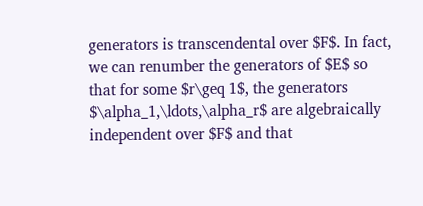generators is transcendental over $F$. In fact, we can renumber the generators of $E$ so that for some $r\geq 1$, the generators $\alpha_1,\ldots,\alpha_r$ are algebraically independent over $F$ and that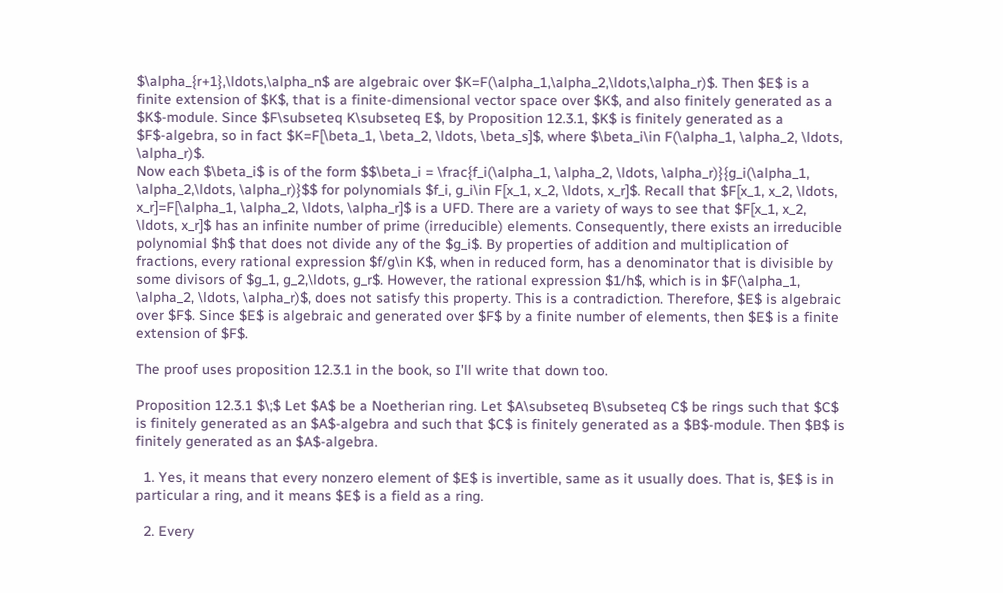$\alpha_{r+1},\ldots,\alpha_n$ are algebraic over $K=F(\alpha_1,\alpha_2,\ldots,\alpha_r)$. Then $E$ is a finite extension of $K$, that is a finite-dimensional vector space over $K$, and also finitely generated as a $K$-module. Since $F\subseteq K\subseteq E$, by Proposition 12.3.1, $K$ is finitely generated as a $F$-algebra, so in fact $K=F[\beta_1, \beta_2, \ldots, \beta_s]$, where $\beta_i\in F(\alpha_1, \alpha_2, \ldots, \alpha_r)$.
Now each $\beta_i$ is of the form $$\beta_i = \frac{f_i(\alpha_1, \alpha_2, \ldots, \alpha_r)}{g_i(\alpha_1, \alpha_2,\ldots, \alpha_r)}$$ for polynomials $f_i, g_i\in F[x_1, x_2, \ldots, x_r]$. Recall that $F[x_1, x_2, \ldots, x_r]=F[\alpha_1, \alpha_2, \ldots, \alpha_r]$ is a UFD. There are a variety of ways to see that $F[x_1, x_2, \ldots, x_r]$ has an infinite number of prime (irreducible) elements. Consequently, there exists an irreducible polynomial $h$ that does not divide any of the $g_i$. By properties of addition and multiplication of fractions, every rational expression $f/g\in K$, when in reduced form, has a denominator that is divisible by some divisors of $g_1, g_2,\ldots, g_r$. However, the rational expression $1/h$, which is in $F(\alpha_1, \alpha_2, \ldots, \alpha_r)$, does not satisfy this property. This is a contradiction. Therefore, $E$ is algebraic over $F$. Since $E$ is algebraic and generated over $F$ by a finite number of elements, then $E$ is a finite extension of $F$.

The proof uses proposition 12.3.1 in the book, so I'll write that down too.

Proposition 12.3.1 $\;$ Let $A$ be a Noetherian ring. Let $A\subseteq B\subseteq C$ be rings such that $C$ is finitely generated as an $A$-algebra and such that $C$ is finitely generated as a $B$-module. Then $B$ is finitely generated as an $A$-algebra.

  1. Yes, it means that every nonzero element of $E$ is invertible, same as it usually does. That is, $E$ is in particular a ring, and it means $E$ is a field as a ring.

  2. Every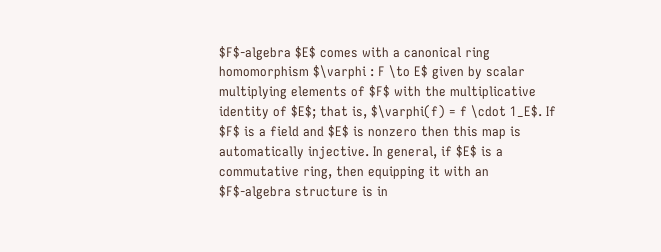$F$-algebra $E$ comes with a canonical ring homomorphism $\varphi : F \to E$ given by scalar multiplying elements of $F$ with the multiplicative identity of $E$; that is, $\varphi(f) = f \cdot 1_E$. If $F$ is a field and $E$ is nonzero then this map is automatically injective. In general, if $E$ is a commutative ring, then equipping it with an $F$-algebra structure is in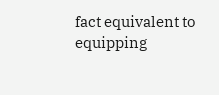fact equivalent to equipping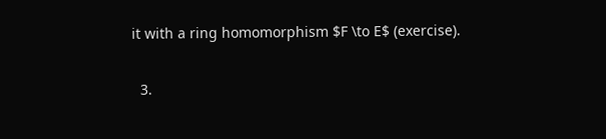it with a ring homomorphism $F \to E$ (exercise).

  3.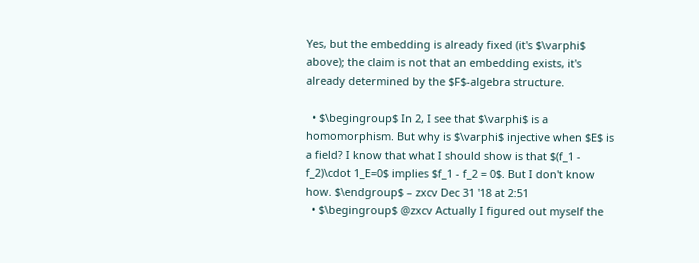Yes, but the embedding is already fixed (it's $\varphi$ above); the claim is not that an embedding exists, it's already determined by the $F$-algebra structure.

  • $\begingroup$ In 2, I see that $\varphi$ is a homomorphism. But why is $\varphi$ injective when $E$ is a field? I know that what I should show is that $(f_1 - f_2)\cdot 1_E=0$ implies $f_1 - f_2 = 0$. But I don't know how. $\endgroup$ – zxcv Dec 31 '18 at 2:51
  • $\begingroup$ @zxcv Actually I figured out myself the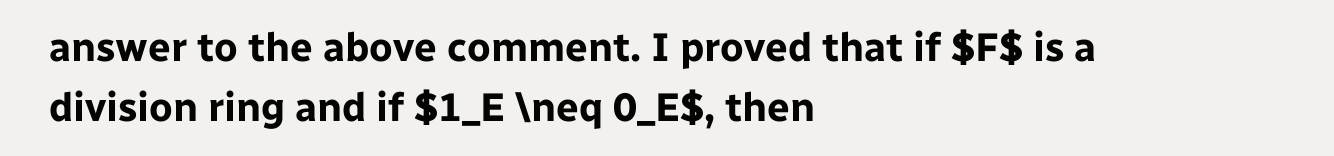answer to the above comment. I proved that if $F$ is a division ring and if $1_E \neq 0_E$, then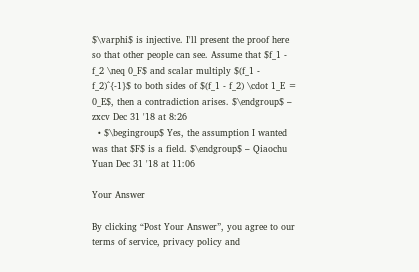$\varphi$ is injective. I'll present the proof here so that other people can see. Assume that $f_1 - f_2 \neq 0_F$ and scalar multiply $(f_1 - f_2)^{-1}$ to both sides of $(f_1 - f_2) \cdot 1_E = 0_E$, then a contradiction arises. $\endgroup$ – zxcv Dec 31 '18 at 8:26
  • $\begingroup$ Yes, the assumption I wanted was that $F$ is a field. $\endgroup$ – Qiaochu Yuan Dec 31 '18 at 11:06

Your Answer

By clicking “Post Your Answer”, you agree to our terms of service, privacy policy and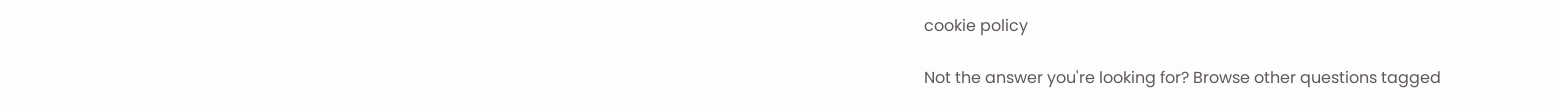cookie policy

Not the answer you're looking for? Browse other questions tagged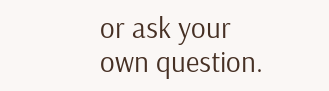or ask your own question.